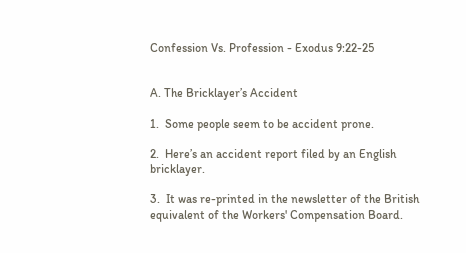Confession Vs. Profession - Exodus 9:22-25


A. The Bricklayer’s Accident

1.  Some people seem to be accident prone.

2.  Here’s an accident report filed by an English bricklayer.

3.  It was re-printed in the newsletter of the British equivalent of the Workers' Compensation Board.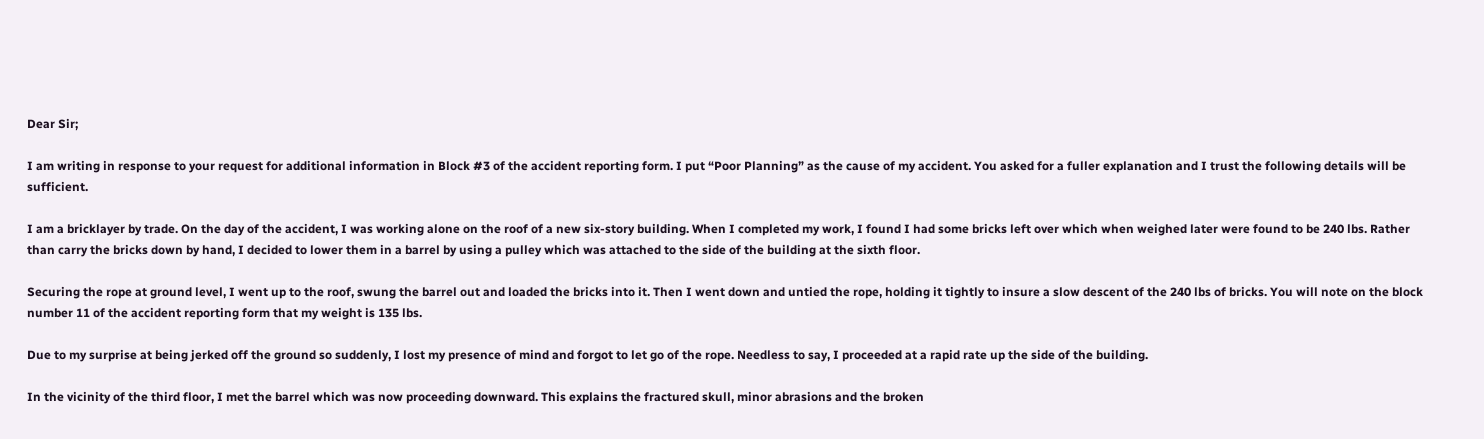Dear Sir;

I am writing in response to your request for additional information in Block #3 of the accident reporting form. I put “Poor Planning” as the cause of my accident. You asked for a fuller explanation and I trust the following details will be sufficient.

I am a bricklayer by trade. On the day of the accident, I was working alone on the roof of a new six-story building. When I completed my work, I found I had some bricks left over which when weighed later were found to be 240 lbs. Rather than carry the bricks down by hand, I decided to lower them in a barrel by using a pulley which was attached to the side of the building at the sixth floor.

Securing the rope at ground level, I went up to the roof, swung the barrel out and loaded the bricks into it. Then I went down and untied the rope, holding it tightly to insure a slow descent of the 240 lbs of bricks. You will note on the block number 11 of the accident reporting form that my weight is 135 lbs.

Due to my surprise at being jerked off the ground so suddenly, I lost my presence of mind and forgot to let go of the rope. Needless to say, I proceeded at a rapid rate up the side of the building.

In the vicinity of the third floor, I met the barrel which was now proceeding downward. This explains the fractured skull, minor abrasions and the broken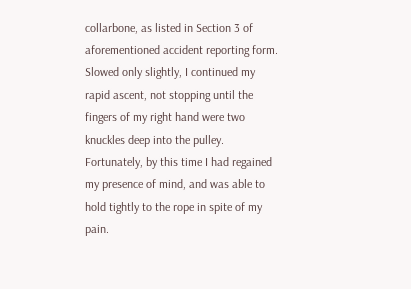collarbone, as listed in Section 3 of aforementioned accident reporting form.  Slowed only slightly, I continued my rapid ascent, not stopping until the fingers of my right hand were two knuckles deep into the pulley. Fortunately, by this time I had regained my presence of mind, and was able to hold tightly to the rope in spite of my pain.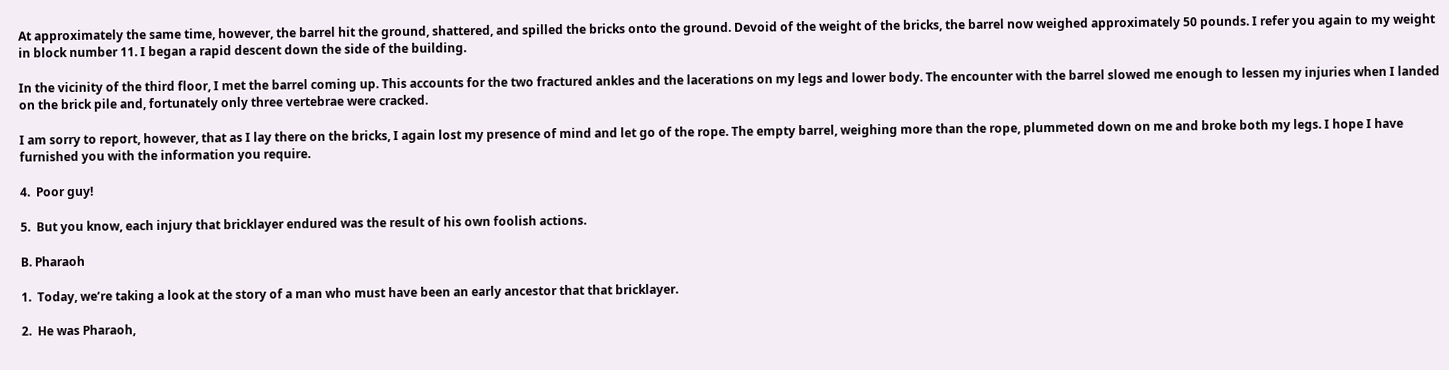At approximately the same time, however, the barrel hit the ground, shattered, and spilled the bricks onto the ground. Devoid of the weight of the bricks, the barrel now weighed approximately 50 pounds. I refer you again to my weight in block number 11. I began a rapid descent down the side of the building.

In the vicinity of the third floor, I met the barrel coming up. This accounts for the two fractured ankles and the lacerations on my legs and lower body. The encounter with the barrel slowed me enough to lessen my injuries when I landed on the brick pile and, fortunately only three vertebrae were cracked.

I am sorry to report, however, that as I lay there on the bricks, I again lost my presence of mind and let go of the rope. The empty barrel, weighing more than the rope, plummeted down on me and broke both my legs. I hope I have furnished you with the information you require.

4.  Poor guy!

5.  But you know, each injury that bricklayer endured was the result of his own foolish actions.

B. Pharaoh

1.  Today, we’re taking a look at the story of a man who must have been an early ancestor that that bricklayer.

2.  He was Pharaoh,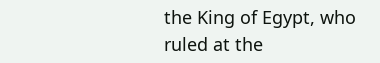the King of Egypt, who ruled at the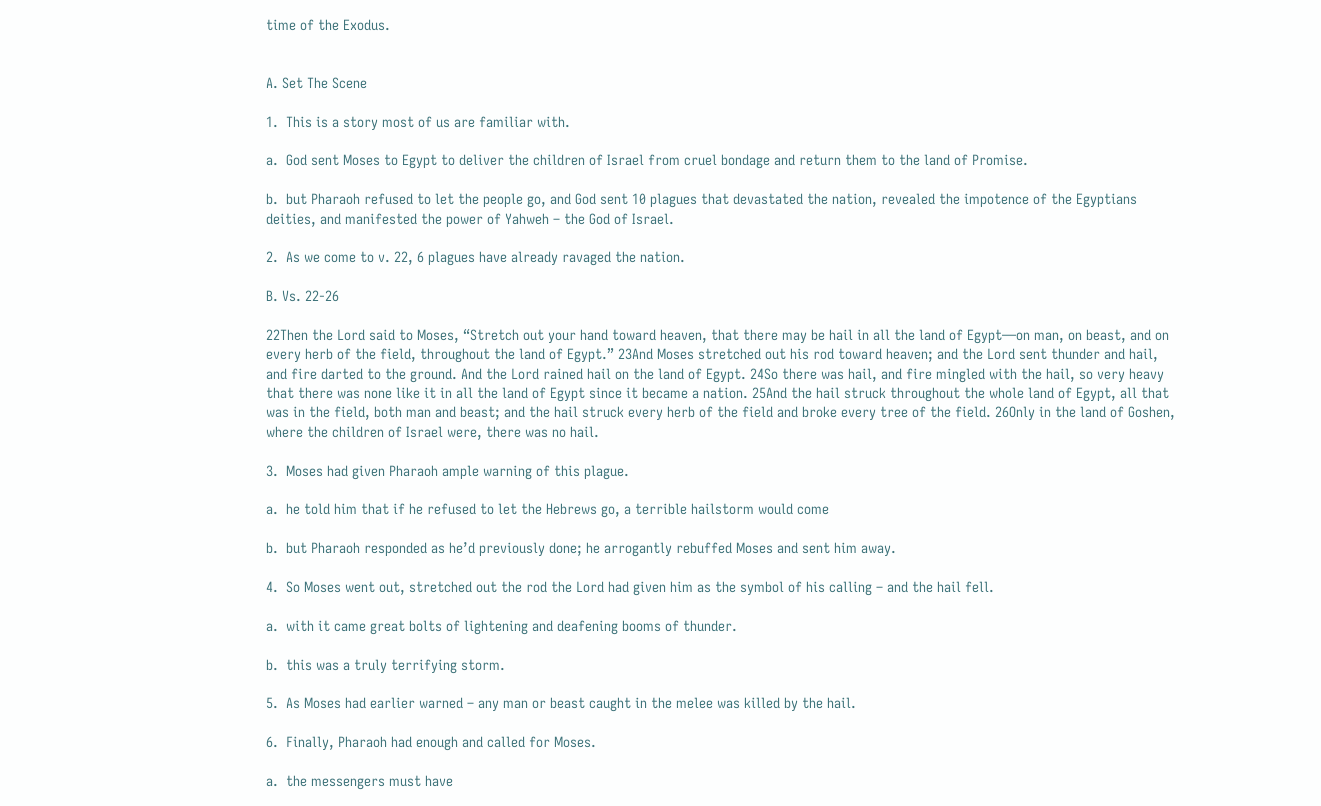time of the Exodus.


A. Set The Scene

1.  This is a story most of us are familiar with.

a.  God sent Moses to Egypt to deliver the children of Israel from cruel bondage and return them to the land of Promise.

b.  but Pharaoh refused to let the people go, and God sent 10 plagues that devastated the nation, revealed the impotence of the Egyptians deities, and manifested the power of Yahweh – the God of Israel.

2.  As we come to v. 22, 6 plagues have already ravaged the nation.

B. Vs. 22-26

22Then the Lord said to Moses, “Stretch out your hand toward heaven, that there may be hail in all the land of Egypt—on man, on beast, and on every herb of the field, throughout the land of Egypt.” 23And Moses stretched out his rod toward heaven; and the Lord sent thunder and hail, and fire darted to the ground. And the Lord rained hail on the land of Egypt. 24So there was hail, and fire mingled with the hail, so very heavy that there was none like it in all the land of Egypt since it became a nation. 25And the hail struck throughout the whole land of Egypt, all that was in the field, both man and beast; and the hail struck every herb of the field and broke every tree of the field. 26Only in the land of Goshen, where the children of Israel were, there was no hail.

3.  Moses had given Pharaoh ample warning of this plague.

a.  he told him that if he refused to let the Hebrews go, a terrible hailstorm would come

b.  but Pharaoh responded as he’d previously done; he arrogantly rebuffed Moses and sent him away.

4.  So Moses went out, stretched out the rod the Lord had given him as the symbol of his calling – and the hail fell.

a.  with it came great bolts of lightening and deafening booms of thunder.

b.  this was a truly terrifying storm.

5.  As Moses had earlier warned – any man or beast caught in the melee was killed by the hail.

6.  Finally, Pharaoh had enough and called for Moses.

a.  the messengers must have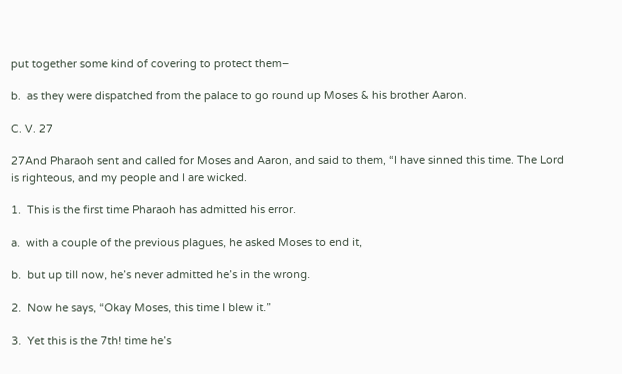put together some kind of covering to protect them–

b.  as they were dispatched from the palace to go round up Moses & his brother Aaron.

C. V. 27

27And Pharaoh sent and called for Moses and Aaron, and said to them, “I have sinned this time. The Lord is righteous, and my people and I are wicked.

1.  This is the first time Pharaoh has admitted his error.

a.  with a couple of the previous plagues, he asked Moses to end it,

b.  but up till now, he’s never admitted he’s in the wrong.

2.  Now he says, “Okay Moses, this time I blew it.”

3.  Yet this is the 7th! time he’s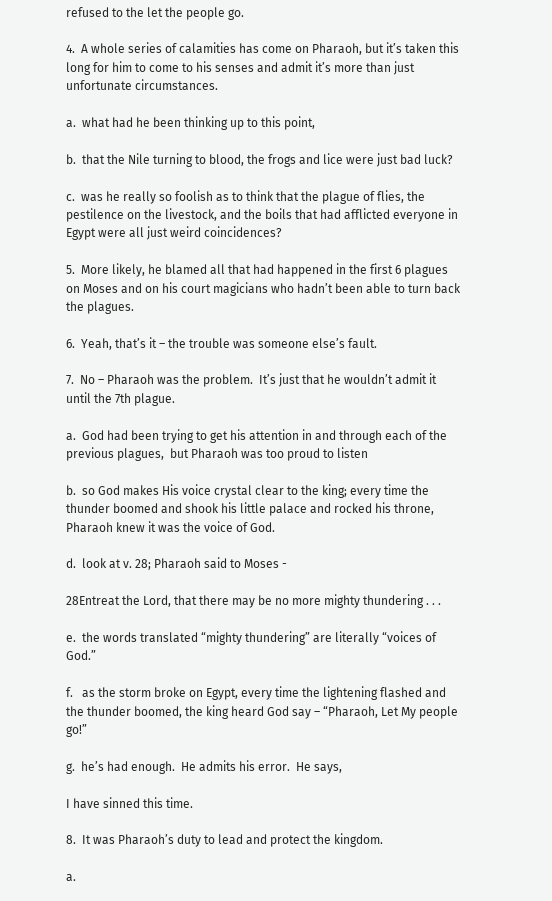refused to the let the people go.

4.  A whole series of calamities has come on Pharaoh, but it’s taken this long for him to come to his senses and admit it’s more than just unfortunate circumstances.

a.  what had he been thinking up to this point,

b.  that the Nile turning to blood, the frogs and lice were just bad luck?

c.  was he really so foolish as to think that the plague of flies, the pestilence on the livestock, and the boils that had afflicted everyone in Egypt were all just weird coincidences?

5.  More likely, he blamed all that had happened in the first 6 plagues on Moses and on his court magicians who hadn’t been able to turn back the plagues.

6.  Yeah, that’s it – the trouble was someone else’s fault.

7.  No – Pharaoh was the problem.  It’s just that he wouldn’t admit it until the 7th plague.

a.  God had been trying to get his attention in and through each of the previous plagues,  but Pharaoh was too proud to listen

b.  so God makes His voice crystal clear to the king; every time the thunder boomed and shook his little palace and rocked his throne, Pharaoh knew it was the voice of God.

d.  look at v. 28; Pharaoh said to Moses -

28Entreat the Lord, that there may be no more mighty thundering . . .

e.  the words translated “mighty thundering” are literally “voices of God.”

f.   as the storm broke on Egypt, every time the lightening flashed and the thunder boomed, the king heard God say – “Pharaoh, Let My people go!”

g.  he’s had enough.  He admits his error.  He says,

I have sinned this time.

8.  It was Pharaoh’s duty to lead and protect the kingdom.

a.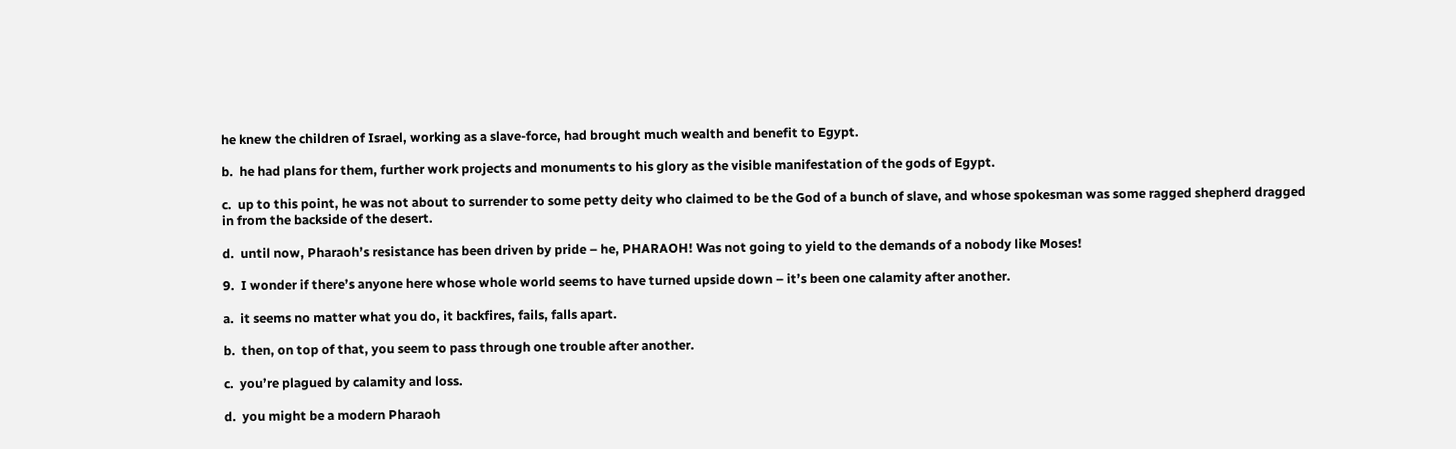he knew the children of Israel, working as a slave-force, had brought much wealth and benefit to Egypt.

b.  he had plans for them, further work projects and monuments to his glory as the visible manifestation of the gods of Egypt.

c.  up to this point, he was not about to surrender to some petty deity who claimed to be the God of a bunch of slave, and whose spokesman was some ragged shepherd dragged in from the backside of the desert.

d.  until now, Pharaoh’s resistance has been driven by pride – he, PHARAOH! Was not going to yield to the demands of a nobody like Moses!

9.  I wonder if there’s anyone here whose whole world seems to have turned upside down – it’s been one calamity after another.

a.  it seems no matter what you do, it backfires, fails, falls apart.

b.  then, on top of that, you seem to pass through one trouble after another.

c.  you’re plagued by calamity and loss.

d.  you might be a modern Pharaoh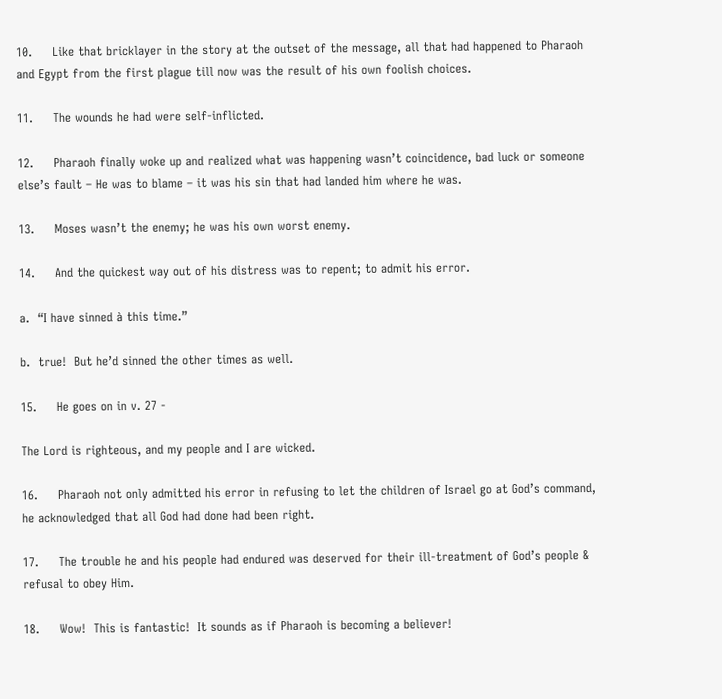10.     Like that bricklayer in the story at the outset of the message, all that had happened to Pharaoh and Egypt from the first plague till now was the result of his own foolish choices.

11.     The wounds he had were self-inflicted.

12.     Pharaoh finally woke up and realized what was happening wasn’t coincidence, bad luck or someone else’s fault – He was to blame – it was his sin that had landed him where he was.

13.     Moses wasn’t the enemy; he was his own worst enemy.

14.     And the quickest way out of his distress was to repent; to admit his error.

a.  “I have sinned à this time.”

b.  true!  But he’d sinned the other times as well.

15.     He goes on in v. 27 -

The Lord is righteous, and my people and I are wicked.

16.     Pharaoh not only admitted his error in refusing to let the children of Israel go at God’s command,  he acknowledged that all God had done had been right.

17.     The trouble he and his people had endured was deserved for their ill-treatment of God’s people & refusal to obey Him.

18.     Wow!  This is fantastic!  It sounds as if Pharaoh is becoming a believer!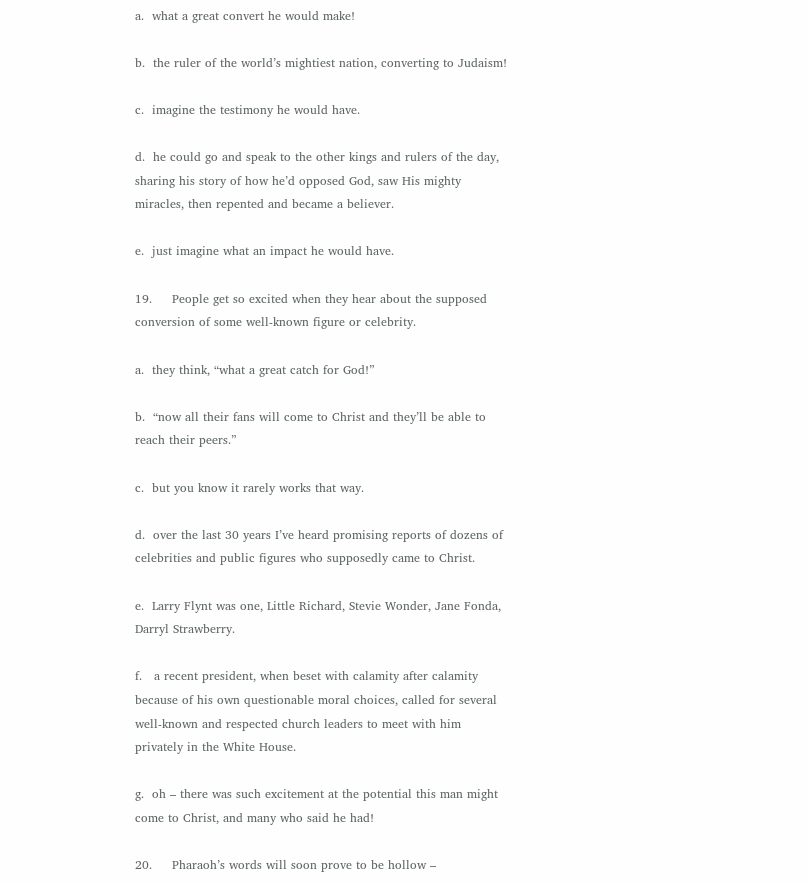a.  what a great convert he would make!

b.  the ruler of the world’s mightiest nation, converting to Judaism!

c.  imagine the testimony he would have.

d.  he could go and speak to the other kings and rulers of the day, sharing his story of how he’d opposed God, saw His mighty miracles, then repented and became a believer.

e.  just imagine what an impact he would have.

19.     People get so excited when they hear about the supposed conversion of some well-known figure or celebrity.

a.  they think, “what a great catch for God!”

b.  “now all their fans will come to Christ and they’ll be able to reach their peers.”

c.  but you know it rarely works that way.

d.  over the last 30 years I’ve heard promising reports of dozens of celebrities and public figures who supposedly came to Christ.

e.  Larry Flynt was one, Little Richard, Stevie Wonder, Jane Fonda, Darryl Strawberry.

f.   a recent president, when beset with calamity after calamity because of his own questionable moral choices, called for several well-known and respected church leaders to meet with him privately in the White House.

g.  oh – there was such excitement at the potential this man might come to Christ, and many who said he had!

20.     Pharaoh’s words will soon prove to be hollow –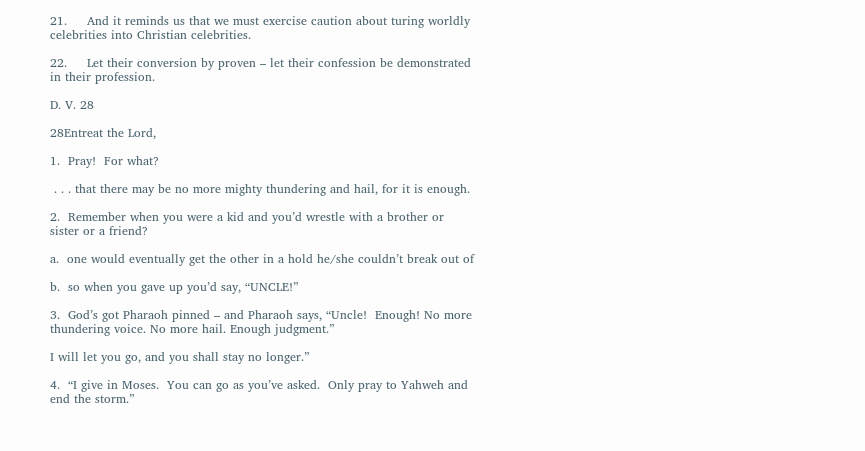21.     And it reminds us that we must exercise caution about turing worldly celebrities into Christian celebrities.

22.     Let their conversion by proven – let their confession be demonstrated in their profession.

D. V. 28

28Entreat the Lord,

1.  Pray!  For what?

 . . . that there may be no more mighty thundering and hail, for it is enough.

2.  Remember when you were a kid and you’d wrestle with a brother or sister or a friend?

a.  one would eventually get the other in a hold he/she couldn’t break out of

b.  so when you gave up you’d say, “UNCLE!”

3.  God’s got Pharaoh pinned – and Pharaoh says, “Uncle!  Enough! No more thundering voice. No more hail. Enough judgment.”

I will let you go, and you shall stay no longer.”

4.  “I give in Moses.  You can go as you’ve asked.  Only pray to Yahweh and end the storm.”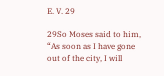E. V. 29

29So Moses said to him, “As soon as I have gone out of the city, I will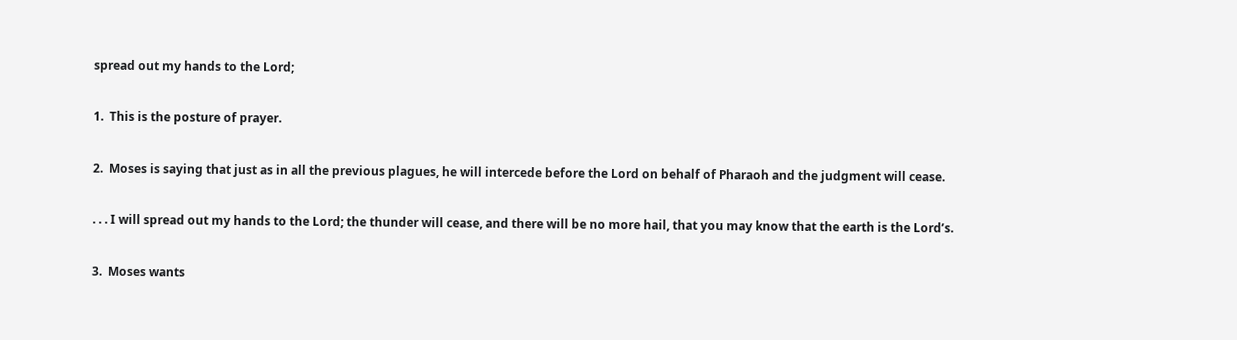spread out my hands to the Lord;

1.  This is the posture of prayer.

2.  Moses is saying that just as in all the previous plagues, he will intercede before the Lord on behalf of Pharaoh and the judgment will cease.

. . . I will spread out my hands to the Lord; the thunder will cease, and there will be no more hail, that you may know that the earth is the Lord’s.

3.  Moses wants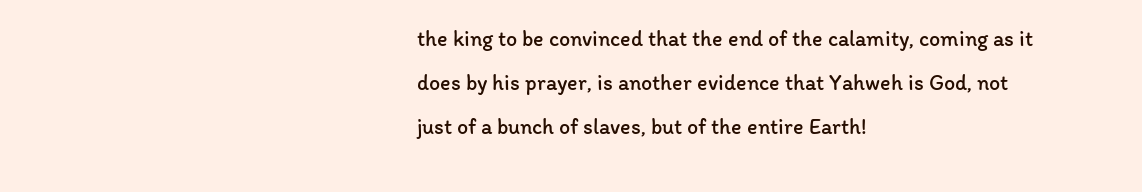the king to be convinced that the end of the calamity, coming as it does by his prayer, is another evidence that Yahweh is God, not just of a bunch of slaves, but of the entire Earth!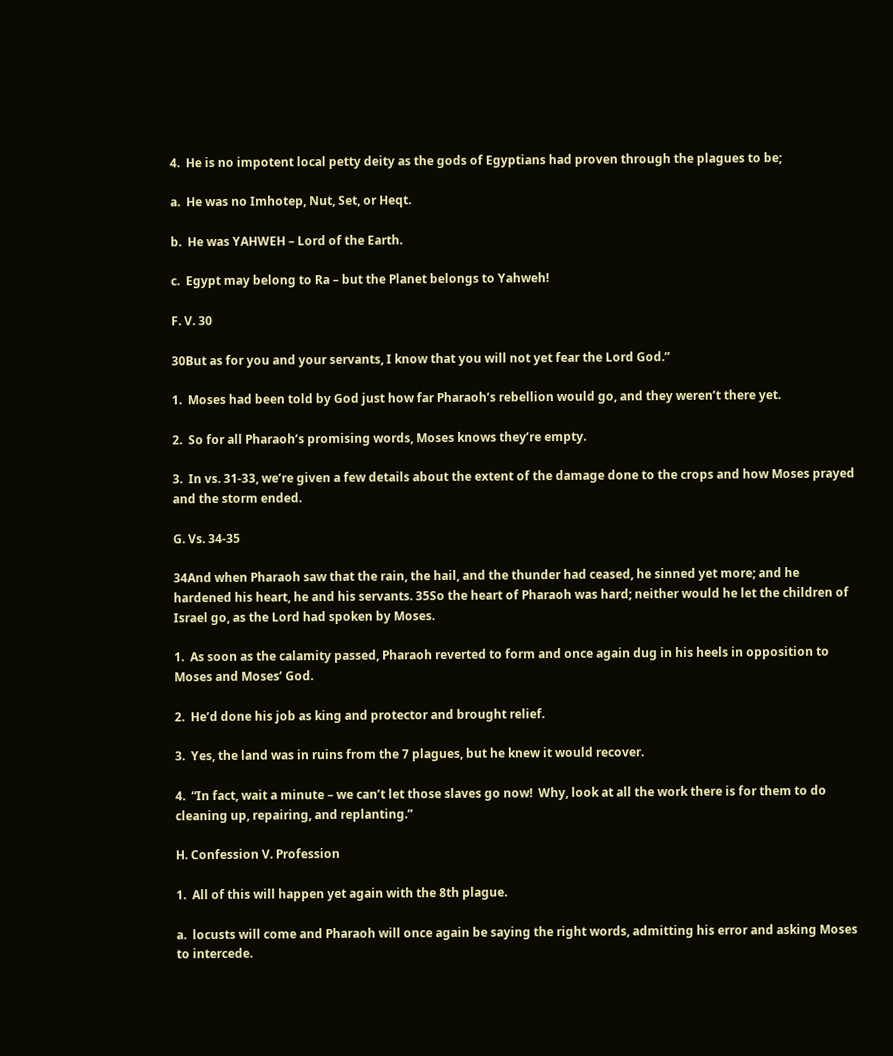4.  He is no impotent local petty deity as the gods of Egyptians had proven through the plagues to be;

a.  He was no Imhotep, Nut, Set, or Heqt.

b.  He was YAHWEH – Lord of the Earth.

c.  Egypt may belong to Ra – but the Planet belongs to Yahweh!

F. V. 30

30But as for you and your servants, I know that you will not yet fear the Lord God.”

1.  Moses had been told by God just how far Pharaoh’s rebellion would go, and they weren’t there yet.

2.  So for all Pharaoh’s promising words, Moses knows they’re empty.

3.  In vs. 31-33, we’re given a few details about the extent of the damage done to the crops and how Moses prayed and the storm ended.

G. Vs. 34-35

34And when Pharaoh saw that the rain, the hail, and the thunder had ceased, he sinned yet more; and he hardened his heart, he and his servants. 35So the heart of Pharaoh was hard; neither would he let the children of Israel go, as the Lord had spoken by Moses.

1.  As soon as the calamity passed, Pharaoh reverted to form and once again dug in his heels in opposition to Moses and Moses’ God.

2.  He’d done his job as king and protector and brought relief.

3.  Yes, the land was in ruins from the 7 plagues, but he knew it would recover.

4.  “In fact, wait a minute – we can’t let those slaves go now!  Why, look at all the work there is for them to do cleaning up, repairing, and replanting.”

H. Confession V. Profession

1.  All of this will happen yet again with the 8th plague.

a.  locusts will come and Pharaoh will once again be saying the right words, admitting his error and asking Moses to intercede.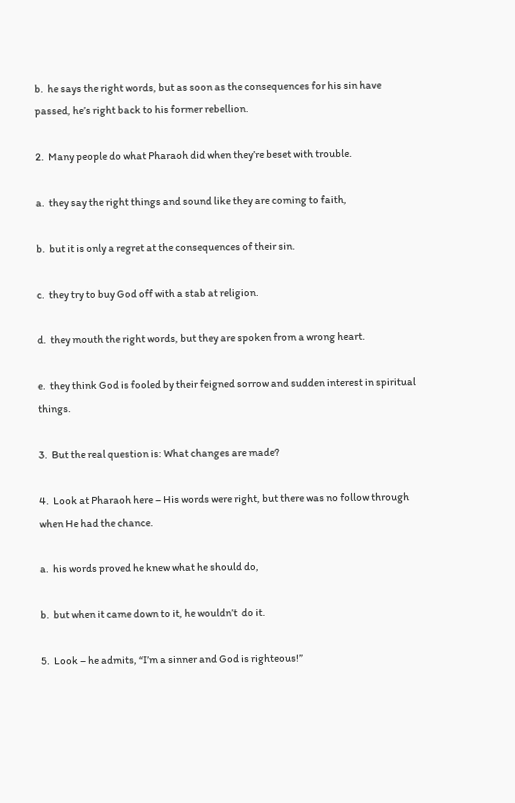b.  he says the right words, but as soon as the consequences for his sin have passed, he’s right back to his former rebellion.

2.  Many people do what Pharaoh did when they’re beset with trouble.

a.  they say the right things and sound like they are coming to faith,

b.  but it is only a regret at the consequences of their sin.

c.  they try to buy God off with a stab at religion.

d.  they mouth the right words, but they are spoken from a wrong heart.

e.  they think God is fooled by their feigned sorrow and sudden interest in spiritual things.

3.  But the real question is: What changes are made?

4.  Look at Pharaoh here – His words were right, but there was no follow through when He had the chance.

a.  his words proved he knew what he should do,

b.  but when it came down to it, he wouldn’t  do it.

5.  Look – he admits, “I’m a sinner and God is righteous!”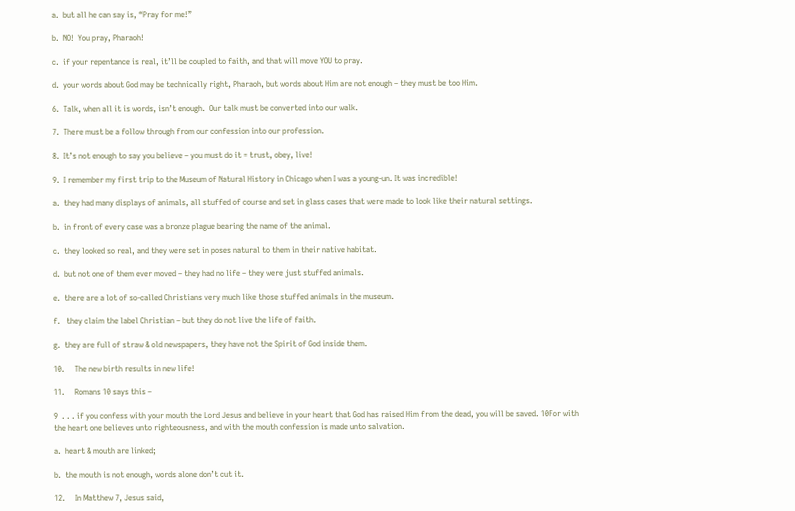a.  but all he can say is, “Pray for me!”

b.  NO!  You pray, Pharaoh!

c.  if your repentance is real, it’ll be coupled to faith, and that will move YOU to pray.

d.  your words about God may be technically right, Pharaoh, but words about Him are not enough – they must be too Him.

6.  Talk, when all it is words, isn’t enough.  Our talk must be converted into our walk.

7.  There must be a follow through from our confession into our profession.

8.  It’s not enough to say you believe – you must do it = trust, obey, live!

9.  I remember my first trip to the Museum of Natural History in Chicago when I was a young-un. It was incredible!

a.  they had many displays of animals, all stuffed of course and set in glass cases that were made to look like their natural settings.

b.  in front of every case was a bronze plague bearing the name of the animal.

c.  they looked so real, and they were set in poses natural to them in their native habitat.

d.  but not one of them ever moved – they had no life – they were just stuffed animals.

e.  there are a lot of so-called Christians very much like those stuffed animals in the museum.

f.   they claim the label Christian – but they do not live the life of faith.

g.  they are full of straw & old newspapers, they have not the Spirit of God inside them.

10.     The new birth results in new life!

11.     Romans 10 says this –

9  . . . if you confess with your mouth the Lord Jesus and believe in your heart that God has raised Him from the dead, you will be saved. 10For with the heart one believes unto righteousness, and with the mouth confession is made unto salvation.

a.  heart & mouth are linked;

b.  the mouth is not enough, words alone don’t cut it.

12.     In Matthew 7, Jesus said,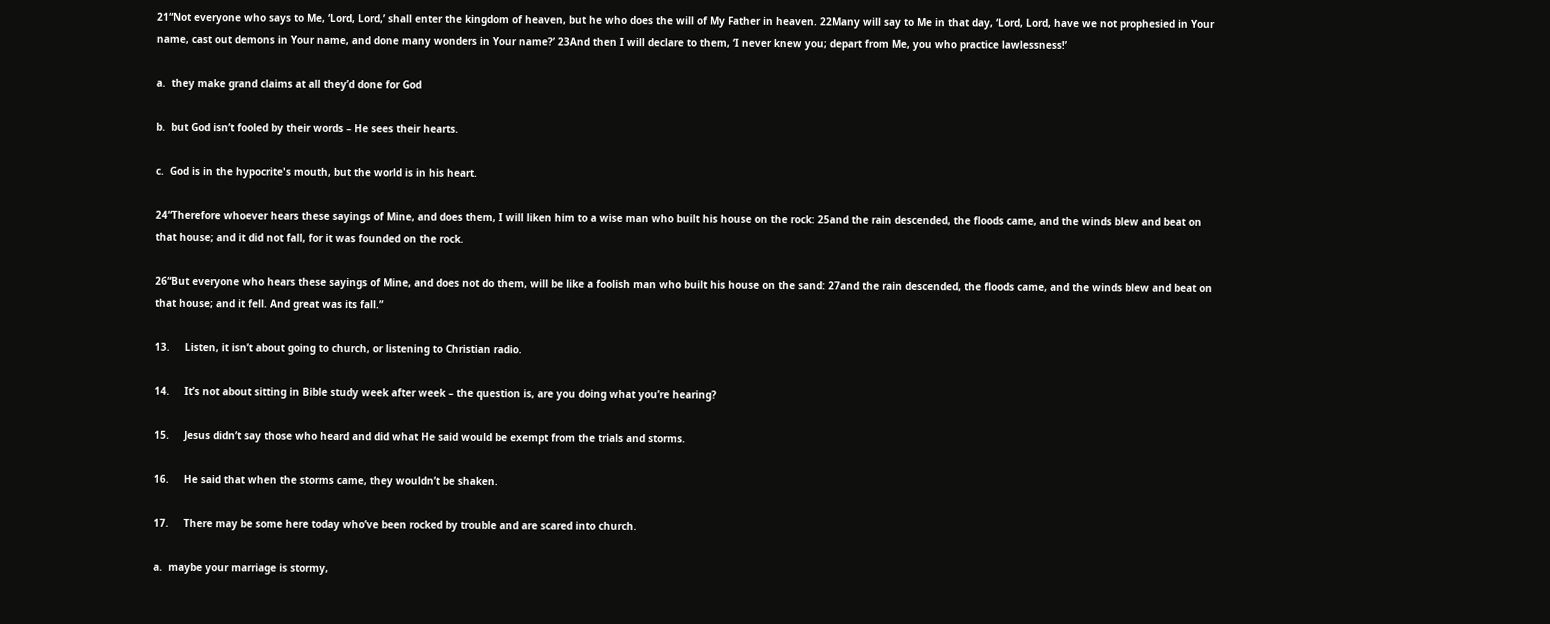21“Not everyone who says to Me, ‘Lord, Lord,’ shall enter the kingdom of heaven, but he who does the will of My Father in heaven. 22Many will say to Me in that day, ‘Lord, Lord, have we not prophesied in Your name, cast out demons in Your name, and done many wonders in Your name?’ 23And then I will declare to them, ‘I never knew you; depart from Me, you who practice lawlessness!’

a.  they make grand claims at all they’d done for God

b.  but God isn’t fooled by their words – He sees their hearts.

c.  God is in the hypocrite's mouth, but the world is in his heart.

24“Therefore whoever hears these sayings of Mine, and does them, I will liken him to a wise man who built his house on the rock: 25and the rain descended, the floods came, and the winds blew and beat on that house; and it did not fall, for it was founded on the rock.

26“But everyone who hears these sayings of Mine, and does not do them, will be like a foolish man who built his house on the sand: 27and the rain descended, the floods came, and the winds blew and beat on that house; and it fell. And great was its fall.”

13.     Listen, it isn’t about going to church, or listening to Christian radio.

14.     It’s not about sitting in Bible study week after week – the question is, are you doing what you’re hearing?

15.     Jesus didn’t say those who heard and did what He said would be exempt from the trials and storms.

16.     He said that when the storms came, they wouldn’t be shaken.

17.     There may be some here today who’ve been rocked by trouble and are scared into church.

a.  maybe your marriage is stormy,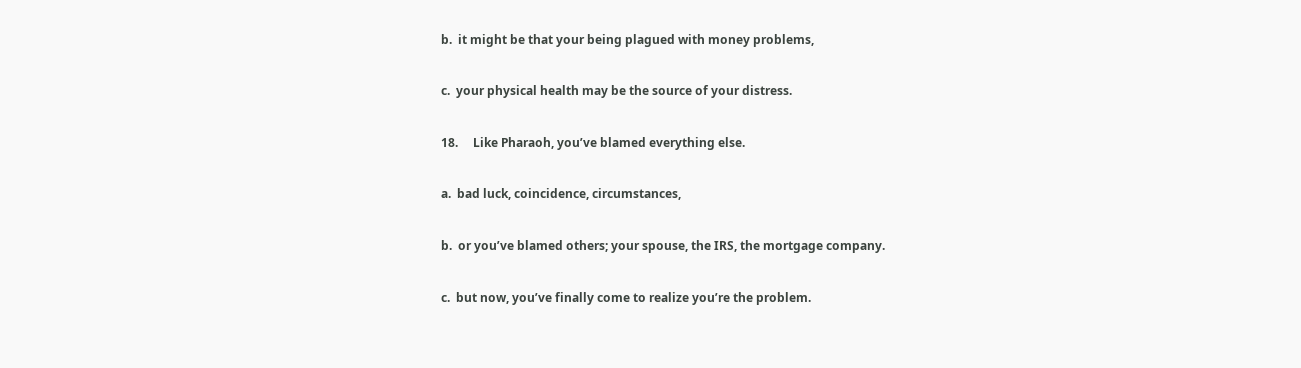b.  it might be that your being plagued with money problems,

c.  your physical health may be the source of your distress.

18.     Like Pharaoh, you’ve blamed everything else.

a.  bad luck, coincidence, circumstances,

b.  or you’ve blamed others; your spouse, the IRS, the mortgage company.

c.  but now, you’ve finally come to realize you’re the problem.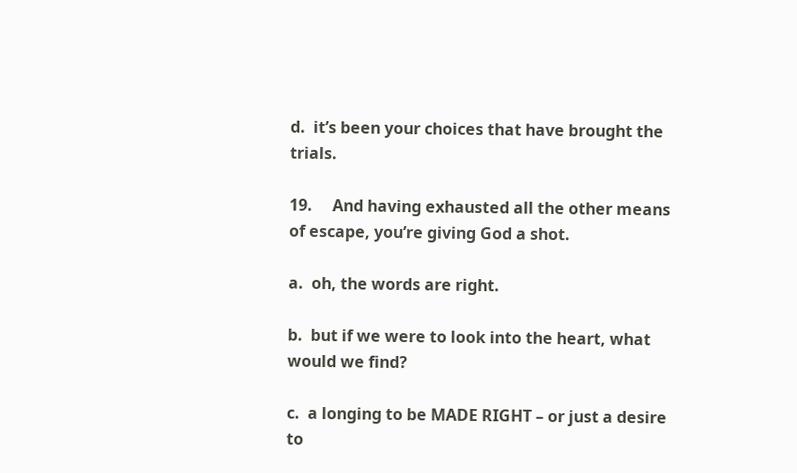d.  it’s been your choices that have brought the trials.

19.     And having exhausted all the other means of escape, you’re giving God a shot.

a.  oh, the words are right.

b.  but if we were to look into the heart, what would we find?

c.  a longing to be MADE RIGHT – or just a desire to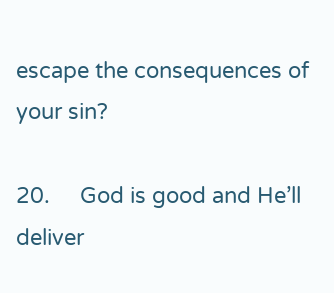escape the consequences of your sin?

20.     God is good and He’ll deliver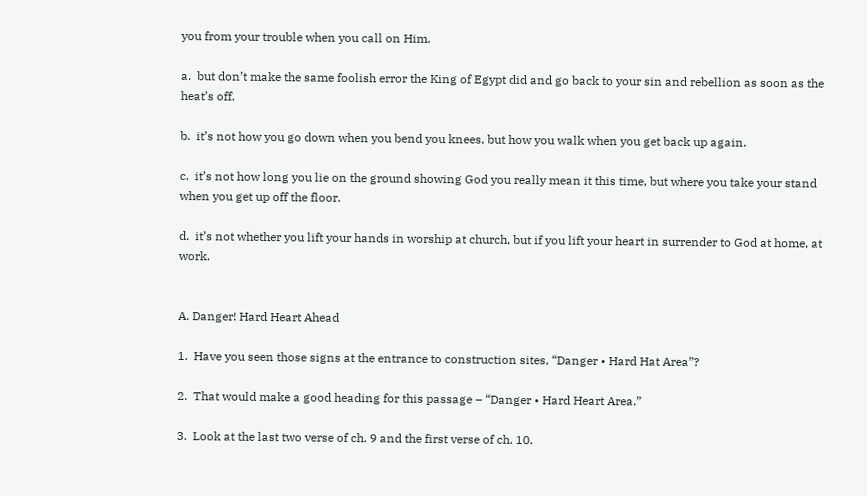you from your trouble when you call on Him.

a.  but don’t make the same foolish error the King of Egypt did and go back to your sin and rebellion as soon as the heat’s off.

b.  it’s not how you go down when you bend you knees, but how you walk when you get back up again.

c.  it’s not how long you lie on the ground showing God you really mean it this time, but where you take your stand when you get up off the floor.

d.  it’s not whether you lift your hands in worship at church, but if you lift your heart in surrender to God at home, at work.


A. Danger! Hard Heart Ahead

1.  Have you seen those signs at the entrance to construction sites, “Danger • Hard Hat Area”?

2.  That would make a good heading for this passage – “Danger • Hard Heart Area.”

3.  Look at the last two verse of ch. 9 and the first verse of ch. 10.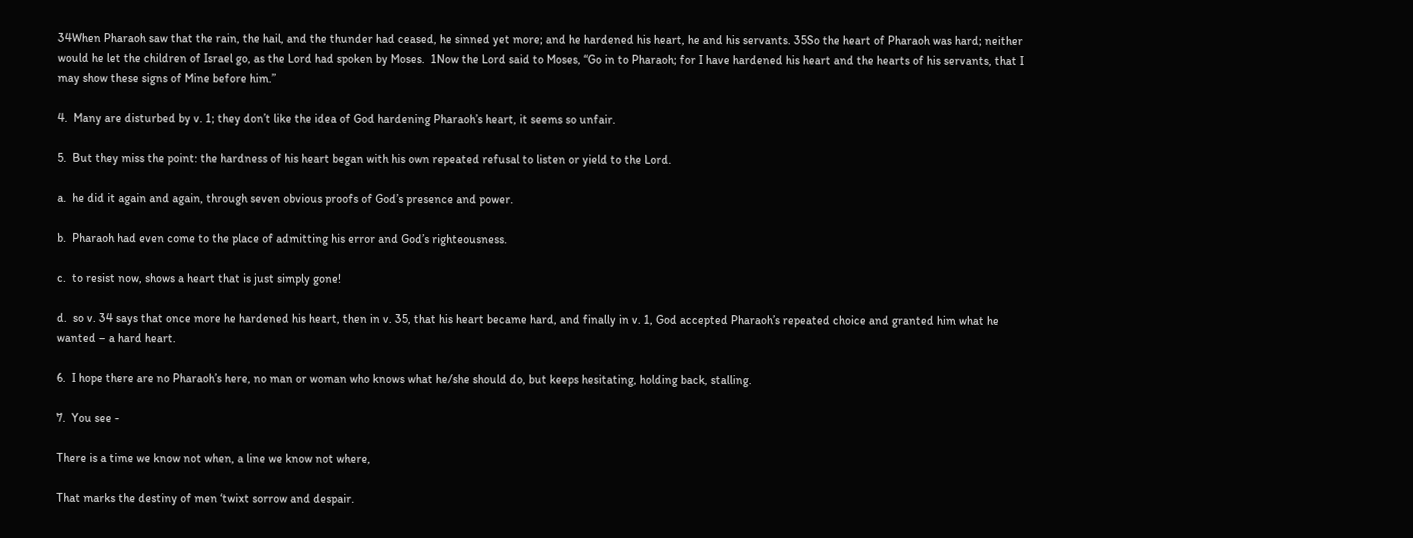34When Pharaoh saw that the rain, the hail, and the thunder had ceased, he sinned yet more; and he hardened his heart, he and his servants. 35So the heart of Pharaoh was hard; neither would he let the children of Israel go, as the Lord had spoken by Moses.  1Now the Lord said to Moses, “Go in to Pharaoh; for I have hardened his heart and the hearts of his servants, that I may show these signs of Mine before him.”

4.  Many are disturbed by v. 1; they don’t like the idea of God hardening Pharaoh’s heart, it seems so unfair.

5.  But they miss the point: the hardness of his heart began with his own repeated refusal to listen or yield to the Lord.

a.  he did it again and again, through seven obvious proofs of God’s presence and power.

b.  Pharaoh had even come to the place of admitting his error and God’s righteousness.

c.  to resist now, shows a heart that is just simply gone!

d.  so v. 34 says that once more he hardened his heart, then in v. 35, that his heart became hard, and finally in v. 1, God accepted Pharaoh’s repeated choice and granted him what he wanted – a hard heart.

6.  I hope there are no Pharaoh’s here, no man or woman who knows what he/she should do, but keeps hesitating, holding back, stalling.

7.  You see -

There is a time we know not when, a line we know not where,

That marks the destiny of men ‘twixt sorrow and despair.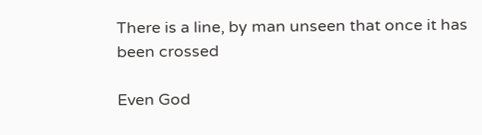There is a line, by man unseen that once it has been crossed

Even God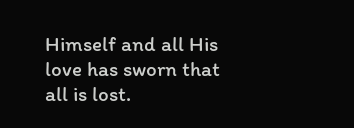Himself and all His love has sworn that all is lost.